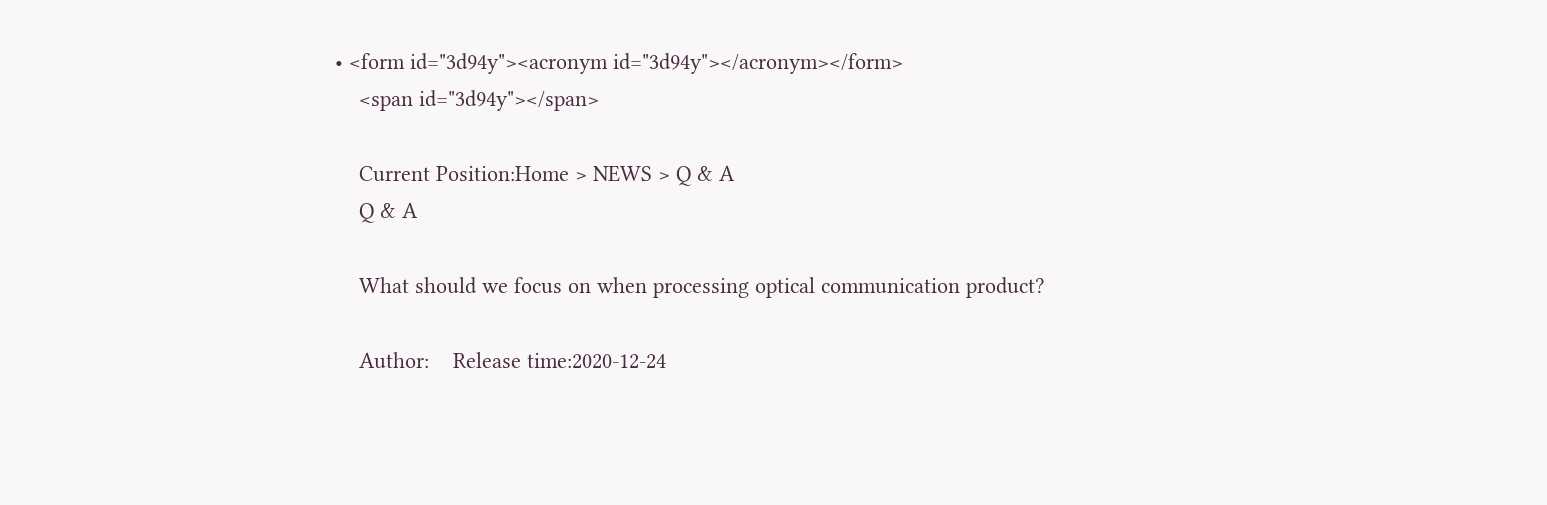• <form id="3d94y"><acronym id="3d94y"></acronym></form>
    <span id="3d94y"></span>

    Current Position:Home > NEWS > Q & A
    Q & A

    What should we focus on when processing optical communication product?

    Author:    Release time:2020-12-24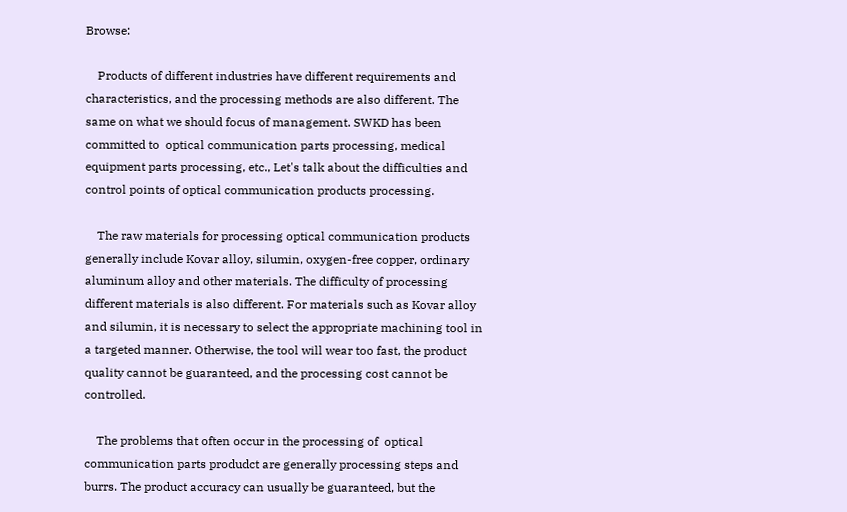Browse:

    Products of different industries have different requirements and characteristics, and the processing methods are also different. The same on what we should focus of management. SWKD has been committed to  optical communication parts processing, medical equipment parts processing, etc., Let's talk about the difficulties and control points of optical communication products processing.

    The raw materials for processing optical communication products generally include Kovar alloy, silumin, oxygen-free copper, ordinary aluminum alloy and other materials. The difficulty of processing different materials is also different. For materials such as Kovar alloy and silumin, it is necessary to select the appropriate machining tool in a targeted manner. Otherwise, the tool will wear too fast, the product quality cannot be guaranteed, and the processing cost cannot be controlled.

    The problems that often occur in the processing of  optical communication parts produdct are generally processing steps and burrs. The product accuracy can usually be guaranteed, but the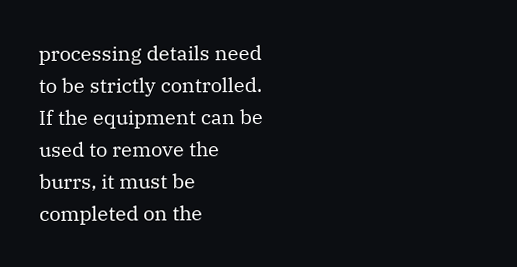processing details need to be strictly controlled. If the equipment can be used to remove the burrs, it must be completed on the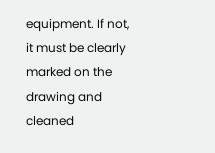equipment. If not, it must be clearly marked on the drawing and cleaned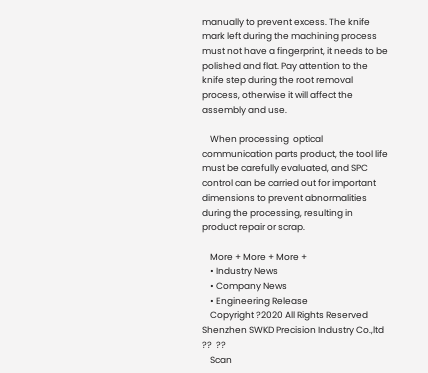manually to prevent excess. The knife mark left during the machining process must not have a fingerprint, it needs to be polished and flat. Pay attention to the knife step during the root removal process, otherwise it will affect the assembly and use.

    When processing  optical communication parts product, the tool life must be carefully evaluated, and SPC control can be carried out for important dimensions to prevent abnormalities during the processing, resulting in product repair or scrap.

    More + More + More +
    • Industry News
    • Company News
    • Engineering Release
    Copyright ?2020 All Rights Reserved Shenzhen SWKD Precision Industry Co.,ltd ??  ??
    Scan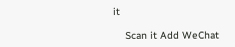it

    Scan it Add WeChat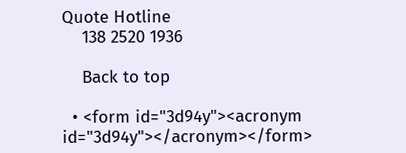Quote Hotline
    138 2520 1936

    Back to top

  • <form id="3d94y"><acronym id="3d94y"></acronym></form>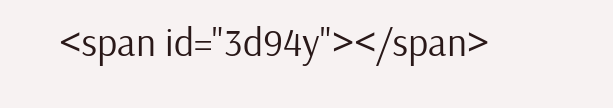<span id="3d94y"></span>